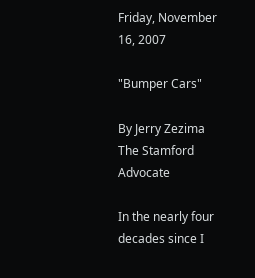Friday, November 16, 2007

"Bumper Cars"

By Jerry Zezima
The Stamford Advocate

In the nearly four decades since I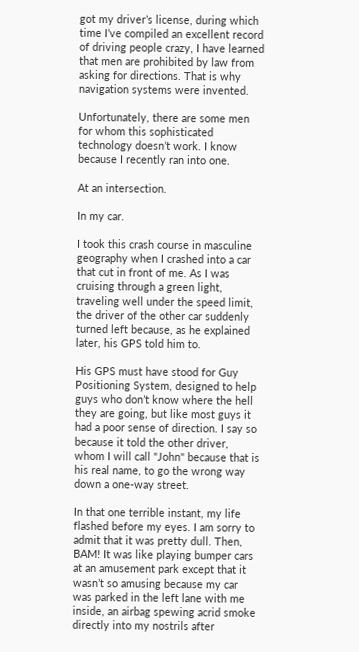got my driver’s license, during which time I’ve compiled an excellent record of driving people crazy, I have learned that men are prohibited by law from asking for directions. That is why navigation systems were invented.

Unfortunately, there are some men for whom this sophisticated technology doesn’t work. I know because I recently ran into one.

At an intersection.

In my car.

I took this crash course in masculine geography when I crashed into a car that cut in front of me. As I was cruising through a green light, traveling well under the speed limit, the driver of the other car suddenly turned left because, as he explained later, his GPS told him to.

His GPS must have stood for Guy Positioning System, designed to help guys who don’t know where the hell they are going, but like most guys it had a poor sense of direction. I say so because it told the other driver, whom I will call "John" because that is his real name, to go the wrong way down a one-way street.

In that one terrible instant, my life flashed before my eyes. I am sorry to admit that it was pretty dull. Then, BAM! It was like playing bumper cars at an amusement park except that it wasn’t so amusing because my car was parked in the left lane with me inside, an airbag spewing acrid smoke directly into my nostrils after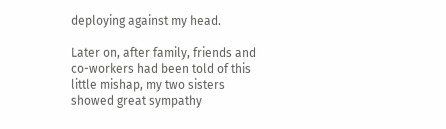deploying against my head.

Later on, after family, friends and co-workers had been told of this little mishap, my two sisters showed great sympathy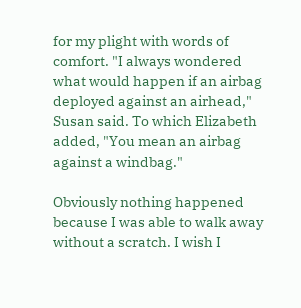for my plight with words of comfort. "I always wondered what would happen if an airbag deployed against an airhead," Susan said. To which Elizabeth added, "You mean an airbag against a windbag."

Obviously nothing happened because I was able to walk away without a scratch. I wish I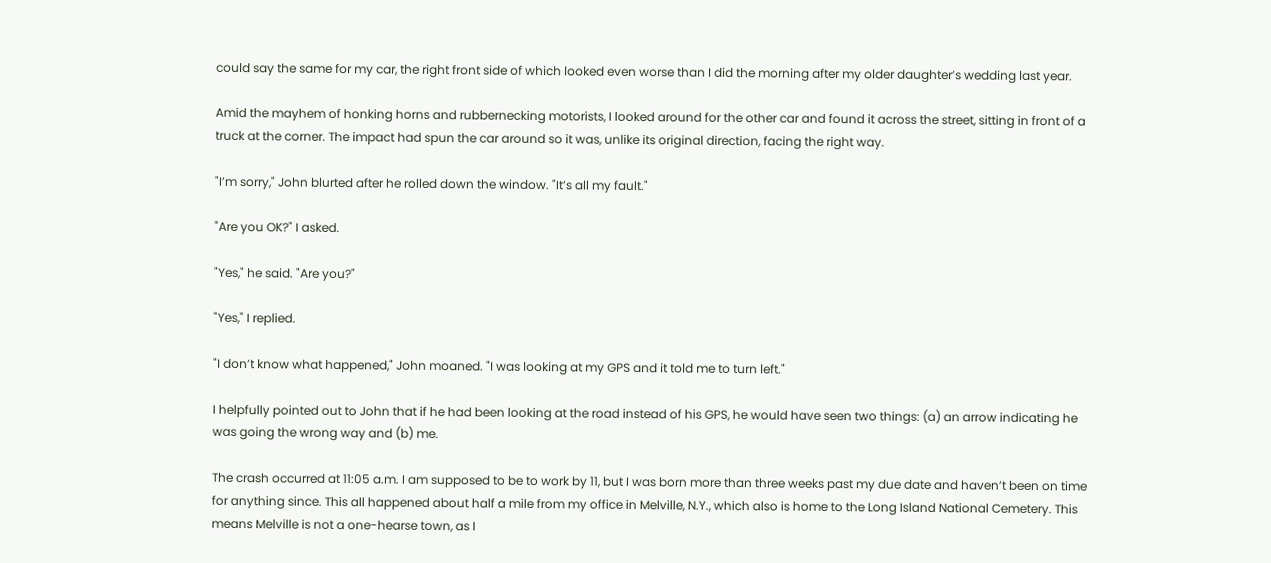could say the same for my car, the right front side of which looked even worse than I did the morning after my older daughter’s wedding last year.

Amid the mayhem of honking horns and rubbernecking motorists, I looked around for the other car and found it across the street, sitting in front of a truck at the corner. The impact had spun the car around so it was, unlike its original direction, facing the right way.

"I’m sorry," John blurted after he rolled down the window. "It’s all my fault."

"Are you OK?" I asked.

"Yes," he said. "Are you?"

"Yes," I replied.

"I don’t know what happened," John moaned. "I was looking at my GPS and it told me to turn left."

I helpfully pointed out to John that if he had been looking at the road instead of his GPS, he would have seen two things: (a) an arrow indicating he was going the wrong way and (b) me.

The crash occurred at 11:05 a.m. I am supposed to be to work by 11, but I was born more than three weeks past my due date and haven’t been on time for anything since. This all happened about half a mile from my office in Melville, N.Y., which also is home to the Long Island National Cemetery. This means Melville is not a one-hearse town, as I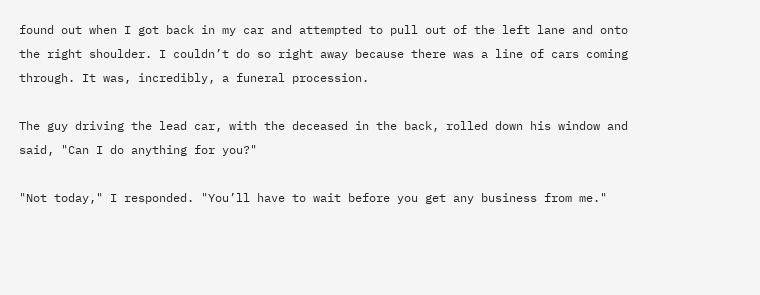found out when I got back in my car and attempted to pull out of the left lane and onto the right shoulder. I couldn’t do so right away because there was a line of cars coming through. It was, incredibly, a funeral procession.

The guy driving the lead car, with the deceased in the back, rolled down his window and said, "Can I do anything for you?"

"Not today," I responded. "You’ll have to wait before you get any business from me."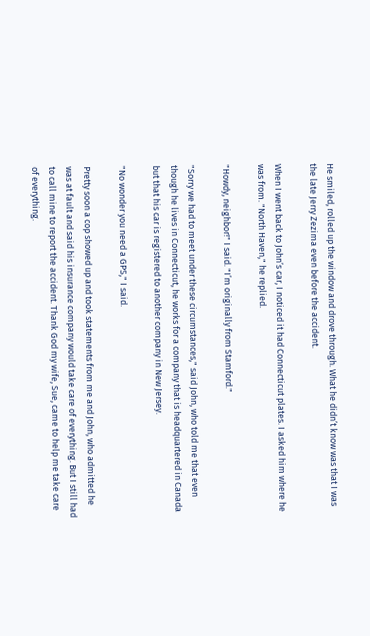He smiled, rolled up the window and drove through. What he didn’t know was that I was the late Jerry Zezima even before the accident.

When I went back to John’s car, I noticed it had Connecticut plates. I asked him where he was from. "North Haven," he replied.

"Howdy, neighbor!" I said. "I’m originally from Stamford."

"Sorry we had to meet under these circumstances," said John, who told me that even though he lives in Connecticut, he works for a company that is headquartered in Canada but that his car is registered to another company in New Jersey.

"No wonder you need a GPS," I said.

Pretty soon a cop showed up and took statements from me and John, who admitted he was at fault and said his insurance company would take care of everything. But I still had to call mine to report the accident. Thank God my wife, Sue, came to help me take care of everything.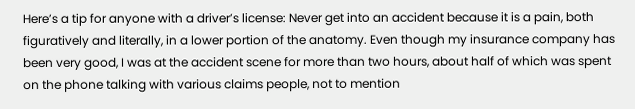Here’s a tip for anyone with a driver’s license: Never get into an accident because it is a pain, both figuratively and literally, in a lower portion of the anatomy. Even though my insurance company has been very good, I was at the accident scene for more than two hours, about half of which was spent on the phone talking with various claims people, not to mention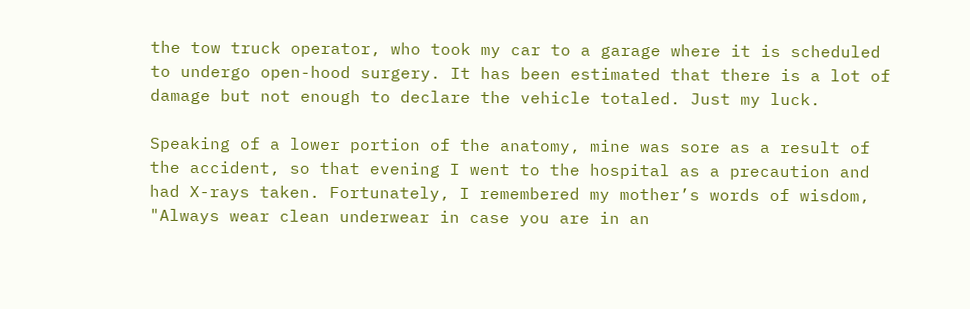the tow truck operator, who took my car to a garage where it is scheduled to undergo open-hood surgery. It has been estimated that there is a lot of damage but not enough to declare the vehicle totaled. Just my luck.

Speaking of a lower portion of the anatomy, mine was sore as a result of the accident, so that evening I went to the hospital as a precaution and had X-rays taken. Fortunately, I remembered my mother’s words of wisdom, "Always wear clean underwear in case you are in an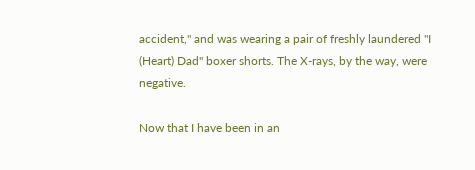accident," and was wearing a pair of freshly laundered "I (Heart) Dad" boxer shorts. The X-rays, by the way, were negative.

Now that I have been in an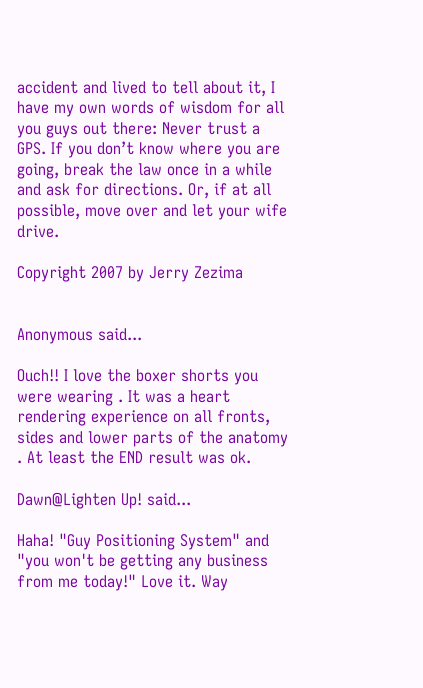accident and lived to tell about it, I have my own words of wisdom for all you guys out there: Never trust a GPS. If you don’t know where you are going, break the law once in a while and ask for directions. Or, if at all possible, move over and let your wife drive.

Copyright 2007 by Jerry Zezima


Anonymous said...

Ouch!! I love the boxer shorts you were wearing . It was a heart rendering experience on all fronts, sides and lower parts of the anatomy . At least the END result was ok.

Dawn@Lighten Up! said...

Haha! "Guy Positioning System" and "you won't be getting any business from me today!" Love it. Way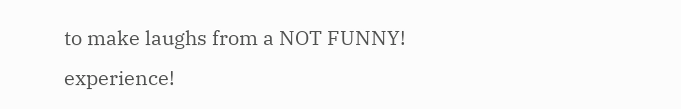to make laughs from a NOT FUNNY! experience!